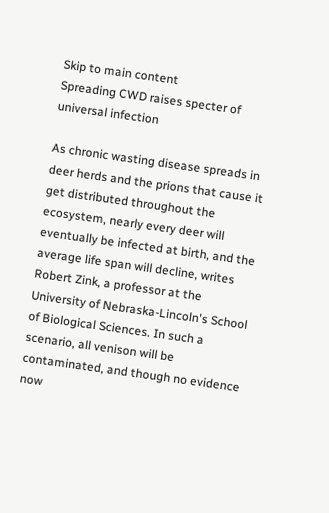Skip to main content
Spreading CWD raises specter of universal infection

As chronic wasting disease spreads in deer herds and the prions that cause it get distributed throughout the ecosystem, nearly every deer will eventually be infected at birth, and the average life span will decline, writes Robert Zink, a professor at the University of Nebraska-Lincoln's School of Biological Sciences. In such a scenario, all venison will be contaminated, and though no evidence now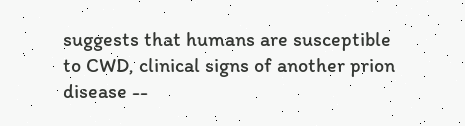suggests that humans are susceptible to CWD, clinical signs of another prion disease --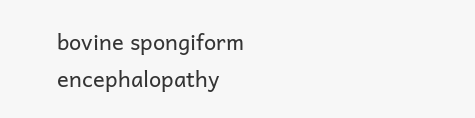bovine spongiform encephalopathy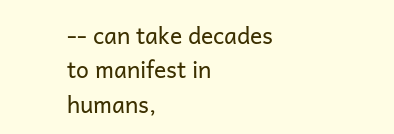-- can take decades to manifest in humans,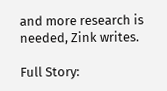and more research is needed, Zink writes.

Full Story: